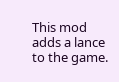This mod adds a lance to the game.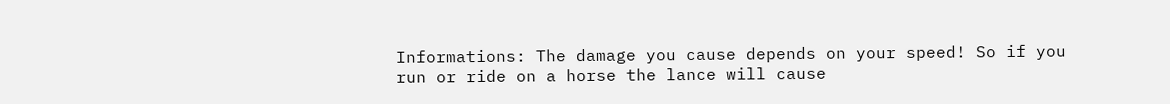Informations: The damage you cause depends on your speed! So if you run or ride on a horse the lance will cause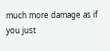much more damage as if you just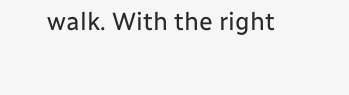walk. With the right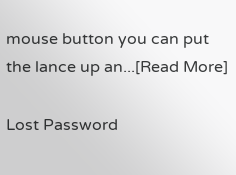mouse button you can put the lance up an...[Read More]

Lost Password